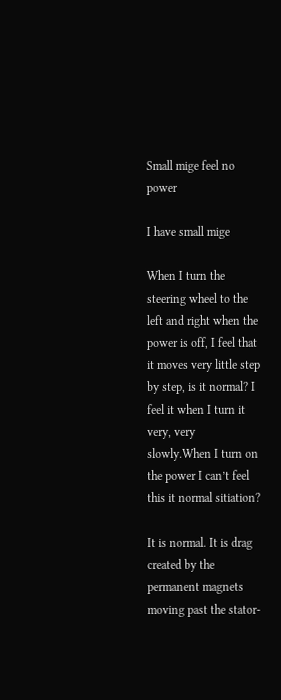Small mige feel no power

I have small mige

When I turn the steering wheel to the left and right when the power is off, I feel that it moves very little step by step, is it normal? I feel it when I turn it very, very slowly.When I turn on the power I can’t feel this it normal sitiation?

It is normal. It is drag created by the permanent magnets moving past the stator-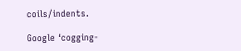coils/indents.

Google ‘cogging-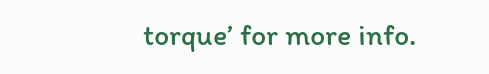torque’ for more info.